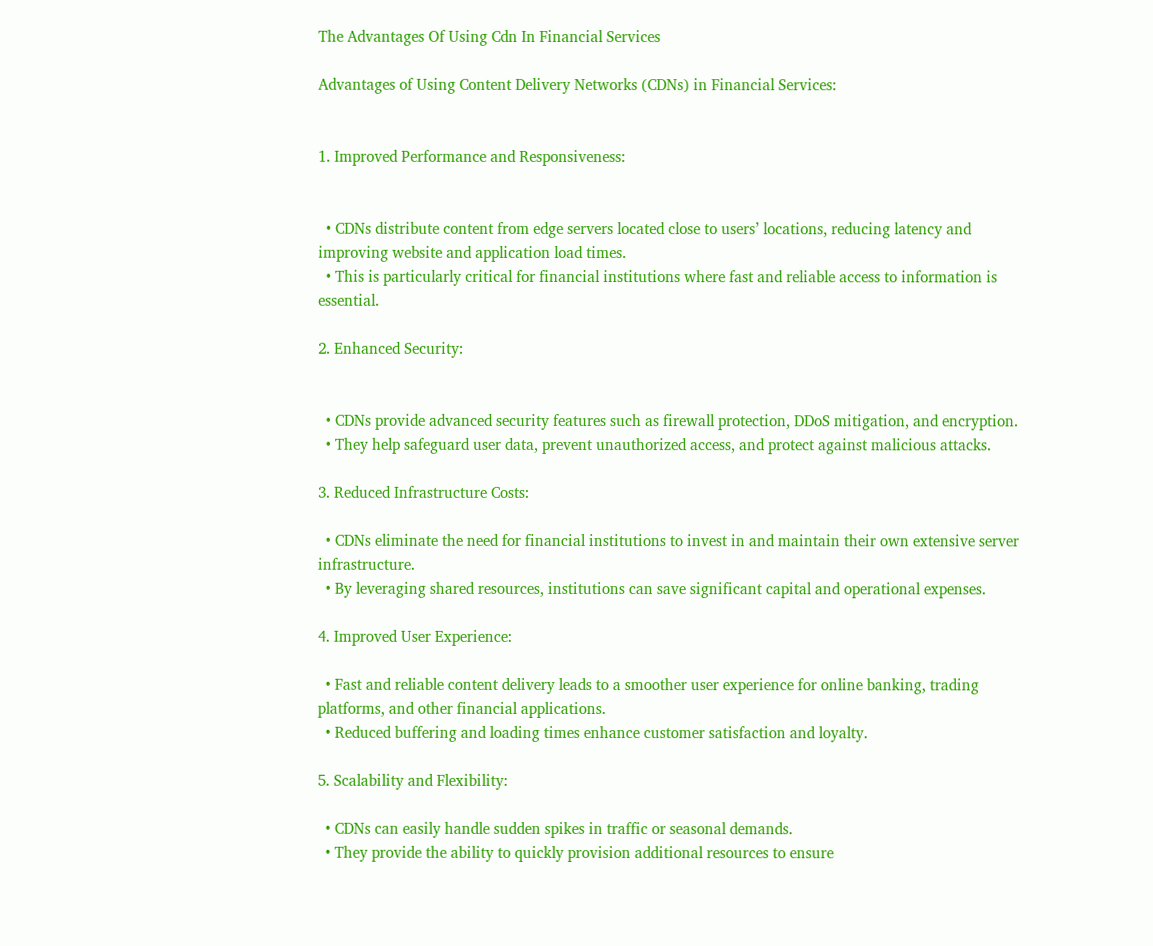The Advantages Of Using Cdn In Financial Services

Advantages of Using Content Delivery Networks (CDNs) in Financial Services:


1. Improved Performance and Responsiveness:


  • CDNs distribute content from edge servers located close to users’ locations, reducing latency and improving website and application load times.
  • This is particularly critical for financial institutions where fast and reliable access to information is essential.

2. Enhanced Security:


  • CDNs provide advanced security features such as firewall protection, DDoS mitigation, and encryption.
  • They help safeguard user data, prevent unauthorized access, and protect against malicious attacks.

3. Reduced Infrastructure Costs:

  • CDNs eliminate the need for financial institutions to invest in and maintain their own extensive server infrastructure.
  • By leveraging shared resources, institutions can save significant capital and operational expenses.

4. Improved User Experience:

  • Fast and reliable content delivery leads to a smoother user experience for online banking, trading platforms, and other financial applications.
  • Reduced buffering and loading times enhance customer satisfaction and loyalty.

5. Scalability and Flexibility:

  • CDNs can easily handle sudden spikes in traffic or seasonal demands.
  • They provide the ability to quickly provision additional resources to ensure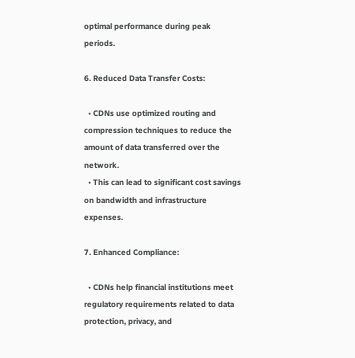optimal performance during peak periods.

6. Reduced Data Transfer Costs:

  • CDNs use optimized routing and compression techniques to reduce the amount of data transferred over the network.
  • This can lead to significant cost savings on bandwidth and infrastructure expenses.

7. Enhanced Compliance:

  • CDNs help financial institutions meet regulatory requirements related to data protection, privacy, and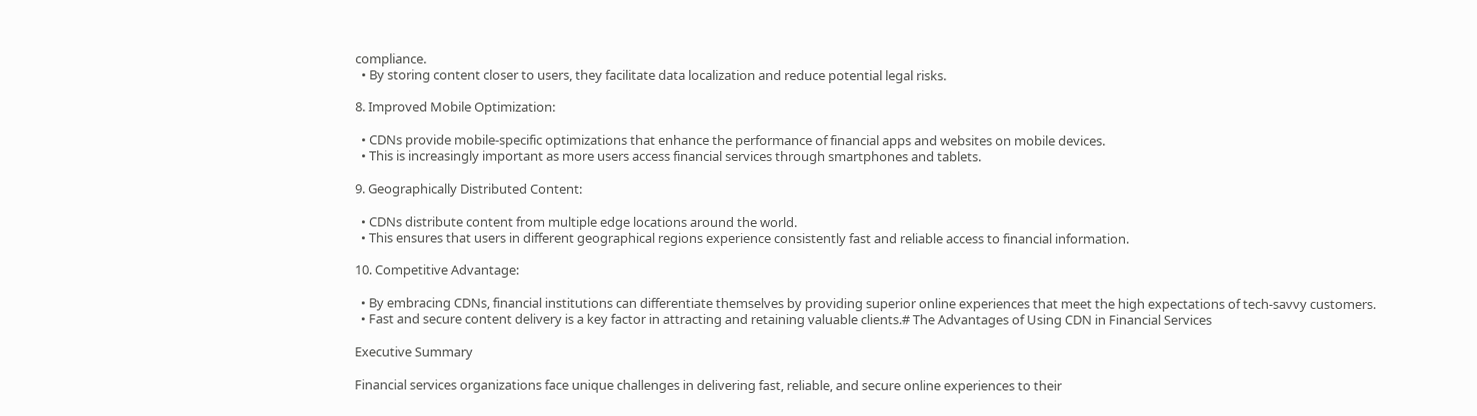compliance.
  • By storing content closer to users, they facilitate data localization and reduce potential legal risks.

8. Improved Mobile Optimization:

  • CDNs provide mobile-specific optimizations that enhance the performance of financial apps and websites on mobile devices.
  • This is increasingly important as more users access financial services through smartphones and tablets.

9. Geographically Distributed Content:

  • CDNs distribute content from multiple edge locations around the world.
  • This ensures that users in different geographical regions experience consistently fast and reliable access to financial information.

10. Competitive Advantage:

  • By embracing CDNs, financial institutions can differentiate themselves by providing superior online experiences that meet the high expectations of tech-savvy customers.
  • Fast and secure content delivery is a key factor in attracting and retaining valuable clients.# The Advantages of Using CDN in Financial Services

Executive Summary

Financial services organizations face unique challenges in delivering fast, reliable, and secure online experiences to their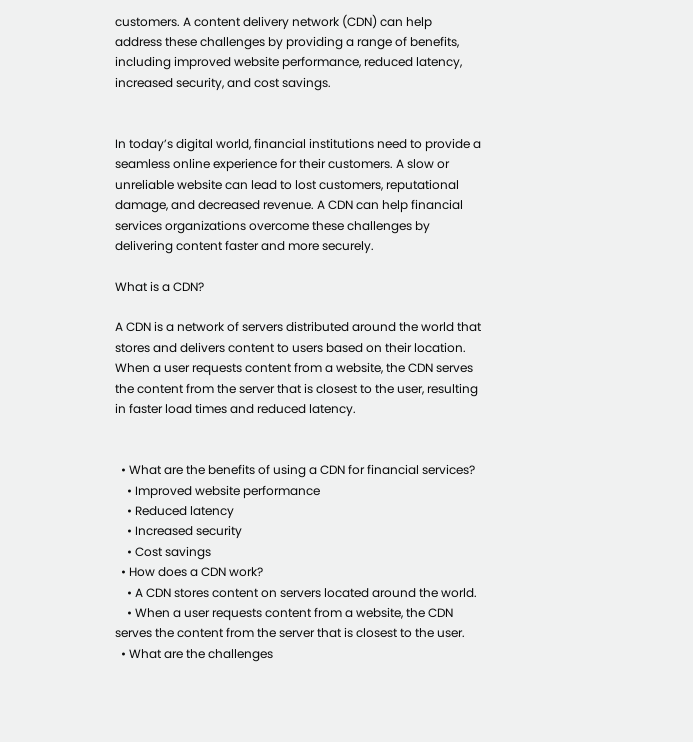customers. A content delivery network (CDN) can help address these challenges by providing a range of benefits, including improved website performance, reduced latency, increased security, and cost savings.


In today’s digital world, financial institutions need to provide a seamless online experience for their customers. A slow or unreliable website can lead to lost customers, reputational damage, and decreased revenue. A CDN can help financial services organizations overcome these challenges by delivering content faster and more securely.

What is a CDN?

A CDN is a network of servers distributed around the world that stores and delivers content to users based on their location. When a user requests content from a website, the CDN serves the content from the server that is closest to the user, resulting in faster load times and reduced latency.


  • What are the benefits of using a CDN for financial services?
    • Improved website performance
    • Reduced latency
    • Increased security
    • Cost savings
  • How does a CDN work?
    • A CDN stores content on servers located around the world.
    • When a user requests content from a website, the CDN serves the content from the server that is closest to the user.
  • What are the challenges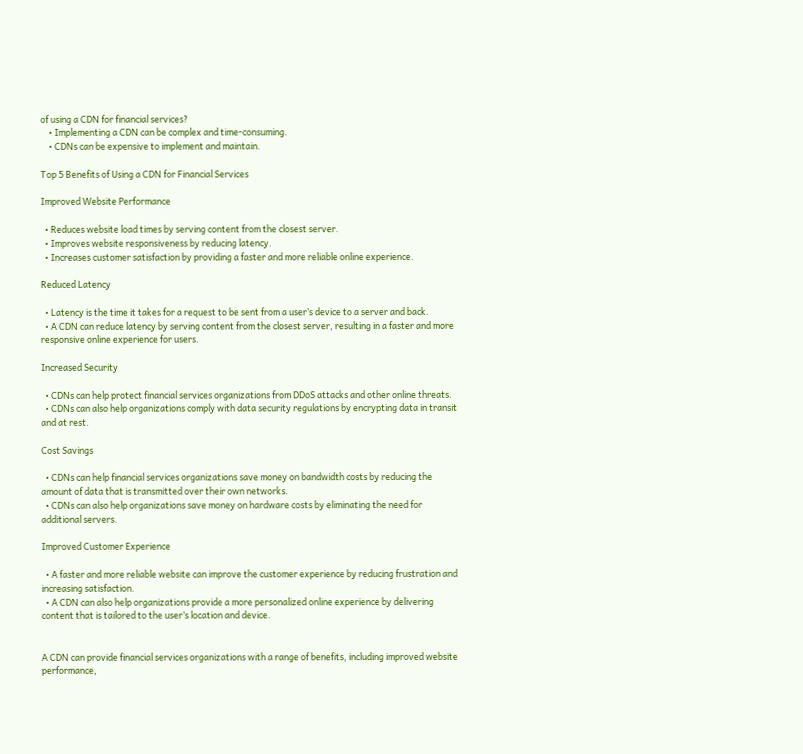of using a CDN for financial services?
    • Implementing a CDN can be complex and time-consuming.
    • CDNs can be expensive to implement and maintain.

Top 5 Benefits of Using a CDN for Financial Services

Improved Website Performance

  • Reduces website load times by serving content from the closest server.
  • Improves website responsiveness by reducing latency.
  • Increases customer satisfaction by providing a faster and more reliable online experience.

Reduced Latency

  • Latency is the time it takes for a request to be sent from a user’s device to a server and back.
  • A CDN can reduce latency by serving content from the closest server, resulting in a faster and more responsive online experience for users.

Increased Security

  • CDNs can help protect financial services organizations from DDoS attacks and other online threats.
  • CDNs can also help organizations comply with data security regulations by encrypting data in transit and at rest.

Cost Savings

  • CDNs can help financial services organizations save money on bandwidth costs by reducing the amount of data that is transmitted over their own networks.
  • CDNs can also help organizations save money on hardware costs by eliminating the need for additional servers.

Improved Customer Experience

  • A faster and more reliable website can improve the customer experience by reducing frustration and increasing satisfaction.
  • A CDN can also help organizations provide a more personalized online experience by delivering content that is tailored to the user’s location and device.


A CDN can provide financial services organizations with a range of benefits, including improved website performance,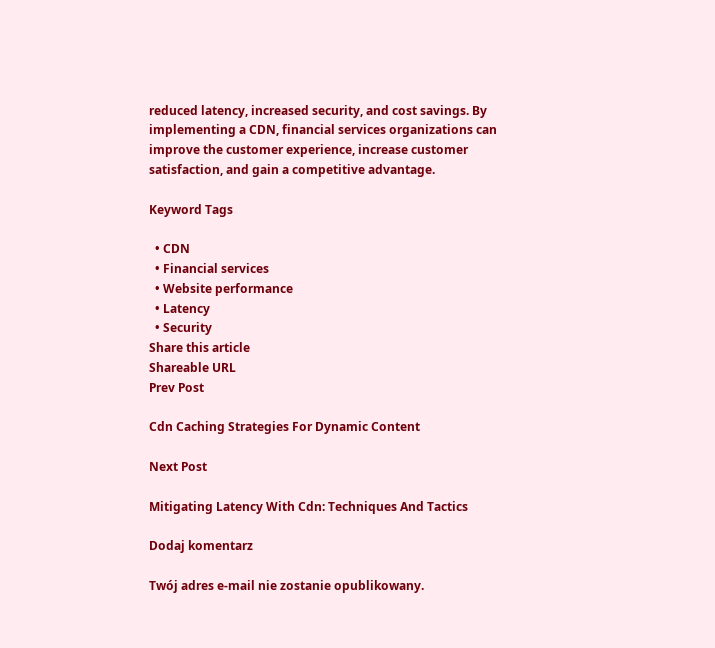reduced latency, increased security, and cost savings. By implementing a CDN, financial services organizations can improve the customer experience, increase customer satisfaction, and gain a competitive advantage.

Keyword Tags

  • CDN
  • Financial services
  • Website performance
  • Latency
  • Security
Share this article
Shareable URL
Prev Post

Cdn Caching Strategies For Dynamic Content

Next Post

Mitigating Latency With Cdn: Techniques And Tactics

Dodaj komentarz

Twój adres e-mail nie zostanie opublikowany.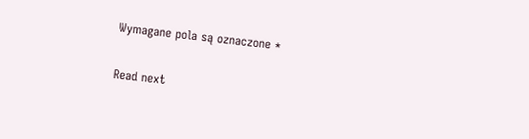Wymagane pola są oznaczone *

Read next